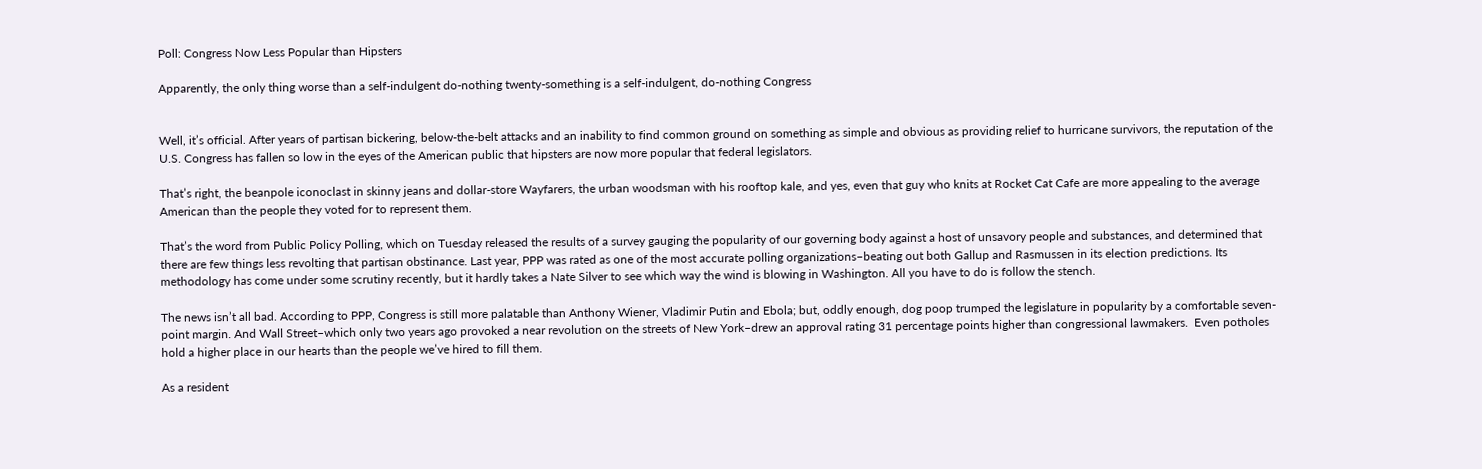Poll: Congress Now Less Popular than Hipsters

Apparently, the only thing worse than a self-indulgent do-nothing twenty-something is a self-indulgent, do-nothing Congress


Well, it’s official. After years of partisan bickering, below-the-belt attacks and an inability to find common ground on something as simple and obvious as providing relief to hurricane survivors, the reputation of the U.S. Congress has fallen so low in the eyes of the American public that hipsters are now more popular that federal legislators.

That’s right, the beanpole iconoclast in skinny jeans and dollar-store Wayfarers, the urban woodsman with his rooftop kale, and yes, even that guy who knits at Rocket Cat Cafe are more appealing to the average American than the people they voted for to represent them.

That’s the word from Public Policy Polling, which on Tuesday released the results of a survey gauging the popularity of our governing body against a host of unsavory people and substances, and determined that there are few things less revolting that partisan obstinance. Last year, PPP was rated as one of the most accurate polling organizations–beating out both Gallup and Rasmussen in its election predictions. Its methodology has come under some scrutiny recently, but it hardly takes a Nate Silver to see which way the wind is blowing in Washington. All you have to do is follow the stench.

The news isn’t all bad. According to PPP, Congress is still more palatable than Anthony Wiener, Vladimir Putin and Ebola; but, oddly enough, dog poop trumped the legislature in popularity by a comfortable seven-point margin. And Wall Street–which only two years ago provoked a near revolution on the streets of New York–drew an approval rating 31 percentage points higher than congressional lawmakers.  Even potholes hold a higher place in our hearts than the people we’ve hired to fill them.

As a resident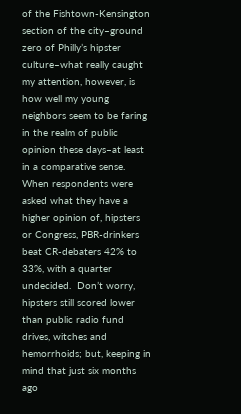of the Fishtown-Kensington section of the city–ground zero of Philly’s hipster culture–what really caught my attention, however, is how well my young neighbors seem to be faring in the realm of public opinion these days–at least in a comparative sense. When respondents were asked what they have a higher opinion of, hipsters or Congress, PBR-drinkers beat CR-debaters 42% to 33%, with a quarter undecided.  Don’t worry, hipsters still scored lower than public radio fund drives, witches and hemorrhoids; but, keeping in mind that just six months ago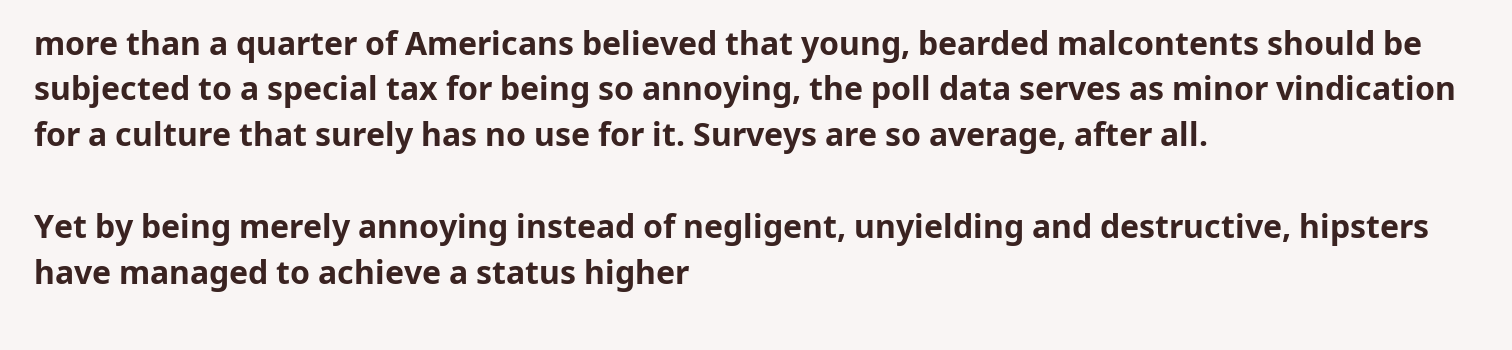more than a quarter of Americans believed that young, bearded malcontents should be subjected to a special tax for being so annoying, the poll data serves as minor vindication for a culture that surely has no use for it. Surveys are so average, after all.

Yet by being merely annoying instead of negligent, unyielding and destructive, hipsters have managed to achieve a status higher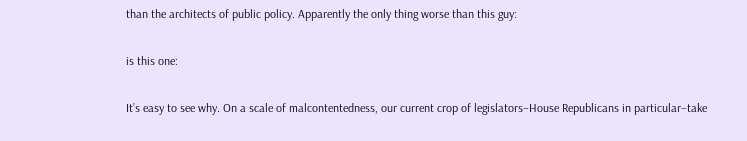than the architects of public policy. Apparently the only thing worse than this guy:

is this one:

It’s easy to see why. On a scale of malcontentedness, our current crop of legislators–House Republicans in particular–take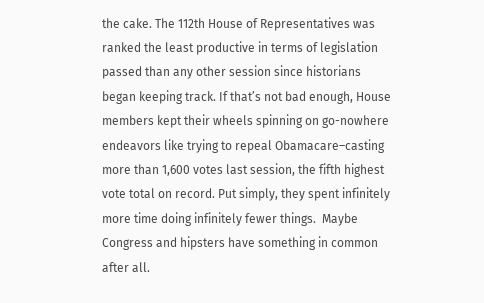the cake. The 112th House of Representatives was ranked the least productive in terms of legislation passed than any other session since historians began keeping track. If that’s not bad enough, House members kept their wheels spinning on go-nowhere endeavors like trying to repeal Obamacare–casting more than 1,600 votes last session, the fifth highest vote total on record. Put simply, they spent infinitely more time doing infinitely fewer things.  Maybe Congress and hipsters have something in common after all.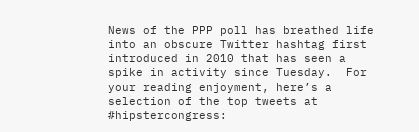News of the PPP poll has breathed life into an obscure Twitter hashtag first introduced in 2010 that has seen a spike in activity since Tuesday.  For your reading enjoyment, here’s a selection of the top tweets at #hipstercongress: